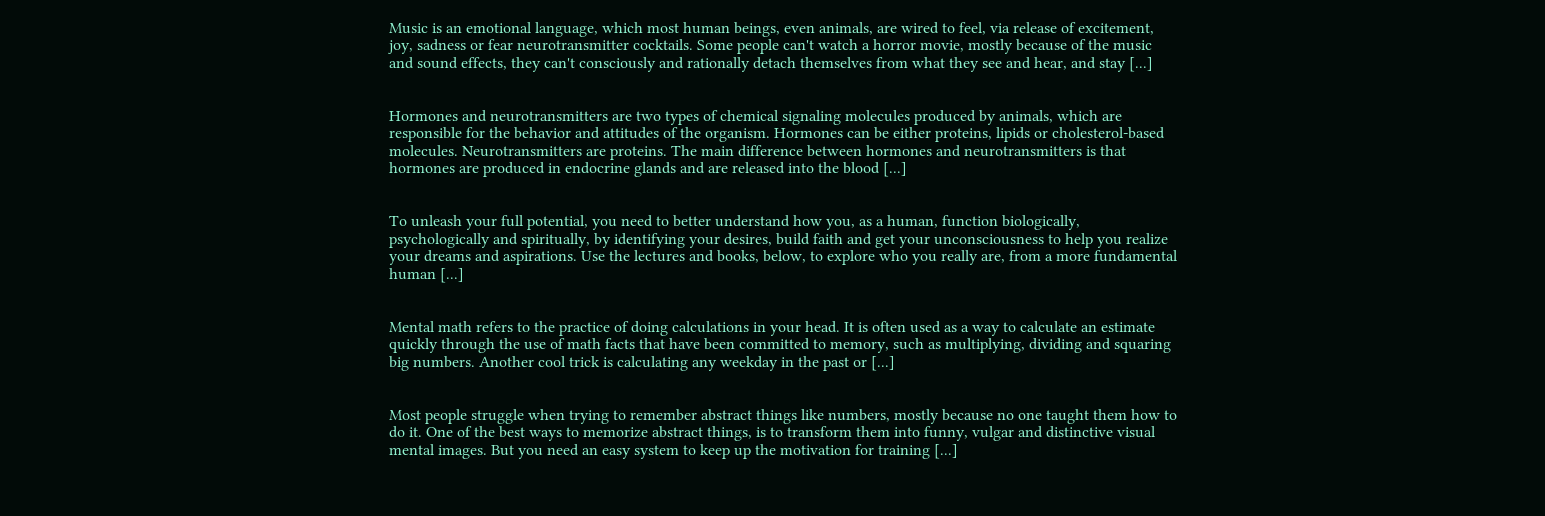Music is an emotional language, which most human beings, even animals, are wired to feel, via release of excitement, joy, sadness or fear neurotransmitter cocktails. Some people can't watch a horror movie, mostly because of the music and sound effects, they can't consciously and rationally detach themselves from what they see and hear, and stay [...]


Hormones and neurotransmitters are two types of chemical signaling molecules produced by animals, which are responsible for the behavior and attitudes of the organism. Hormones can be either proteins, lipids or cholesterol-based molecules. Neurotransmitters are proteins. The main difference between hormones and neurotransmitters is that hormones are produced in endocrine glands and are released into the blood [...]


To unleash your full potential, you need to better understand how you, as a human, function biologically, psychologically and spiritually, by identifying your desires, build faith and get your unconsciousness to help you realize your dreams and aspirations. Use the lectures and books, below, to explore who you really are, from a more fundamental human [...]


Mental math refers to the practice of doing calculations in your head. It is often used as a way to calculate an estimate quickly through the use of math facts that have been committed to memory, such as multiplying, dividing and squaring big numbers. Another cool trick is calculating any weekday in the past or [...]


Most people struggle when trying to remember abstract things like numbers, mostly because no one taught them how to do it. One of the best ways to memorize abstract things, is to transform them into funny, vulgar and distinctive visual mental images. But you need an easy system to keep up the motivation for training [...]